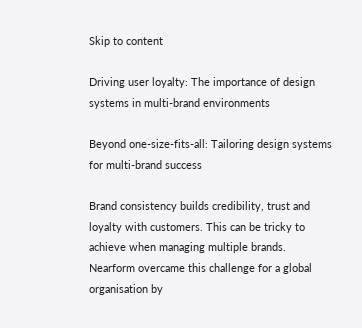Skip to content

Driving user loyalty: The importance of design systems in multi-brand environments

Beyond one-size-fits-all: Tailoring design systems for multi-brand success

Brand consistency builds credibility, trust and loyalty with customers. This can be tricky to achieve when managing multiple brands. Nearform overcame this challenge for a global organisation by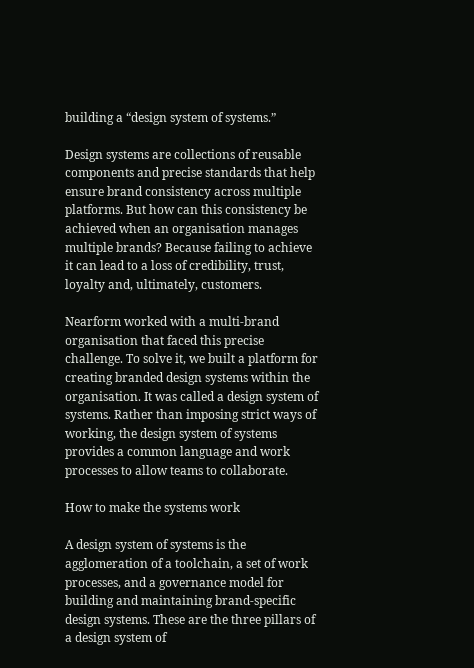building a “design system of systems.”

Design systems are collections of reusable components and precise standards that help ensure brand consistency across multiple platforms. But how can this consistency be achieved when an organisation manages multiple brands? Because failing to achieve it can lead to a loss of credibility, trust, loyalty and, ultimately, customers.

Nearform worked with a multi-brand organisation that faced this precise challenge. To solve it, we built a platform for creating branded design systems within the organisation. It was called a design system of systems. Rather than imposing strict ways of working, the design system of systems provides a common language and work processes to allow teams to collaborate.

How to make the systems work

A design system of systems is the agglomeration of a toolchain, a set of work processes, and a governance model for building and maintaining brand-specific design systems. These are the three pillars of a design system of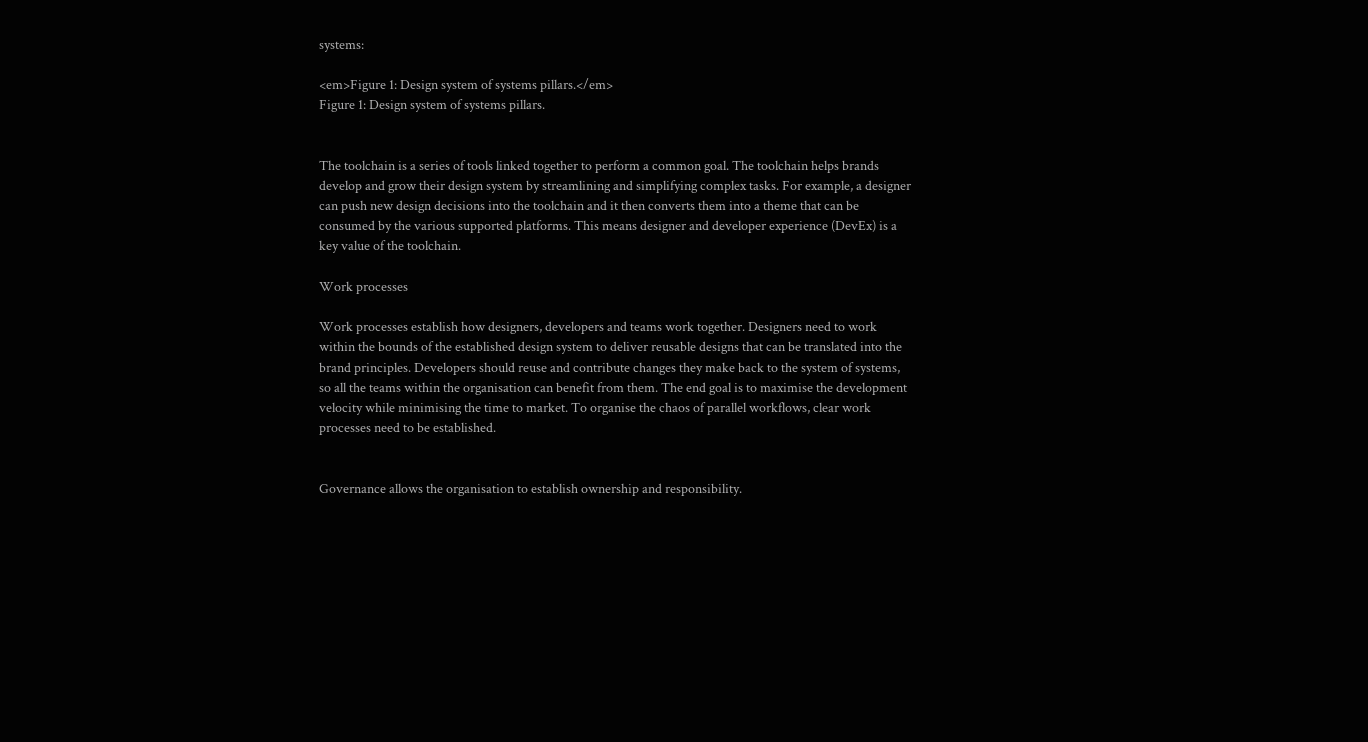systems:

<em>Figure 1: Design system of systems pillars.</em>
Figure 1: Design system of systems pillars.


The toolchain is a series of tools linked together to perform a common goal. The toolchain helps brands develop and grow their design system by streamlining and simplifying complex tasks. For example, a designer can push new design decisions into the toolchain and it then converts them into a theme that can be consumed by the various supported platforms. This means designer and developer experience (DevEx) is a key value of the toolchain.

Work processes

Work processes establish how designers, developers and teams work together. Designers need to work within the bounds of the established design system to deliver reusable designs that can be translated into the brand principles. Developers should reuse and contribute changes they make back to the system of systems, so all the teams within the organisation can benefit from them. The end goal is to maximise the development velocity while minimising the time to market. To organise the chaos of parallel workflows, clear work processes need to be established.


Governance allows the organisation to establish ownership and responsibility.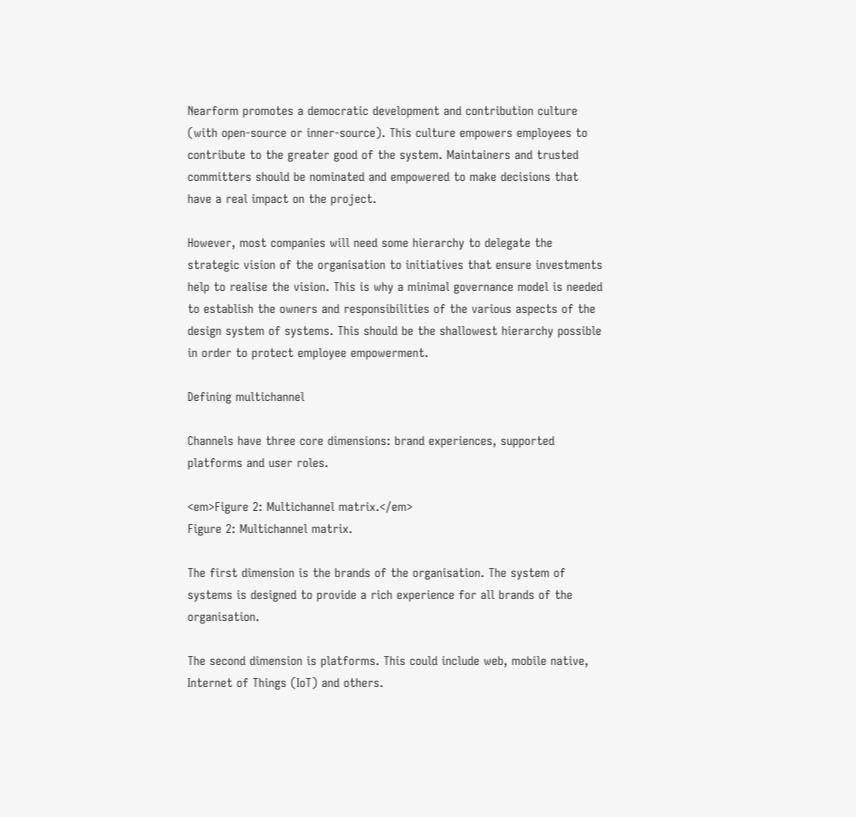Nearform promotes a democratic development and contribution culture (with open-source or inner-source). This culture empowers employees to contribute to the greater good of the system. Maintainers and trusted committers should be nominated and empowered to make decisions that have a real impact on the project.

However, most companies will need some hierarchy to delegate the strategic vision of the organisation to initiatives that ensure investments help to realise the vision. This is why a minimal governance model is needed to establish the owners and responsibilities of the various aspects of the design system of systems. This should be the shallowest hierarchy possible in order to protect employee empowerment.

Defining multichannel

Channels have three core dimensions: brand experiences, supported platforms and user roles.

<em>Figure 2: Multichannel matrix.</em>
Figure 2: Multichannel matrix.

The first dimension is the brands of the organisation. The system of systems is designed to provide a rich experience for all brands of the organisation.

The second dimension is platforms. This could include web, mobile native, Internet of Things (IoT) and others.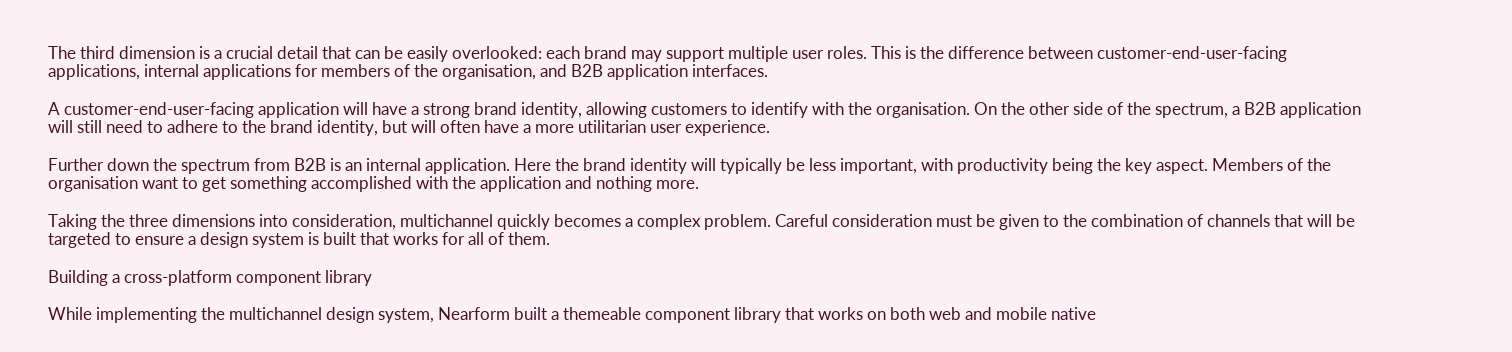The third dimension is a crucial detail that can be easily overlooked: each brand may support multiple user roles. This is the difference between customer-end-user-facing applications, internal applications for members of the organisation, and B2B application interfaces.

A customer-end-user-facing application will have a strong brand identity, allowing customers to identify with the organisation. On the other side of the spectrum, a B2B application will still need to adhere to the brand identity, but will often have a more utilitarian user experience.

Further down the spectrum from B2B is an internal application. Here the brand identity will typically be less important, with productivity being the key aspect. Members of the organisation want to get something accomplished with the application and nothing more.

Taking the three dimensions into consideration, multichannel quickly becomes a complex problem. Careful consideration must be given to the combination of channels that will be targeted to ensure a design system is built that works for all of them.

Building a cross-platform component library

While implementing the multichannel design system, Nearform built a themeable component library that works on both web and mobile native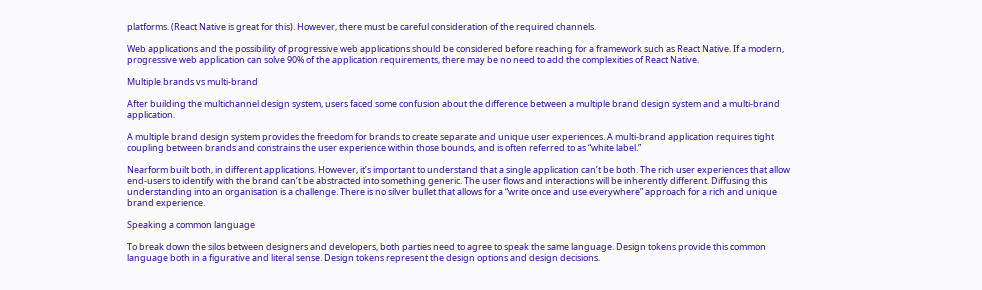platforms. (React Native is great for this). However, there must be careful consideration of the required channels.

Web applications and the possibility of progressive web applications should be considered before reaching for a framework such as React Native. If a modern, progressive web application can solve 90% of the application requirements, there may be no need to add the complexities of React Native.

Multiple brands vs multi-brand

After building the multichannel design system, users faced some confusion about the difference between a multiple brand design system and a multi-brand application.

A multiple brand design system provides the freedom for brands to create separate and unique user experiences. A multi-brand application requires tight coupling between brands and constrains the user experience within those bounds, and is often referred to as “white label.”

Nearform built both, in different applications. However, it’s important to understand that a single application can’t be both. The rich user experiences that allow end-users to identify with the brand can’t be abstracted into something generic. The user flows and interactions will be inherently different. Diffusing this understanding into an organisation is a challenge. There is no silver bullet that allows for a “write once and use everywhere” approach for a rich and unique brand experience.

Speaking a common language

To break down the silos between designers and developers, both parties need to agree to speak the same language. Design tokens provide this common language both in a figurative and literal sense. Design tokens represent the design options and design decisions.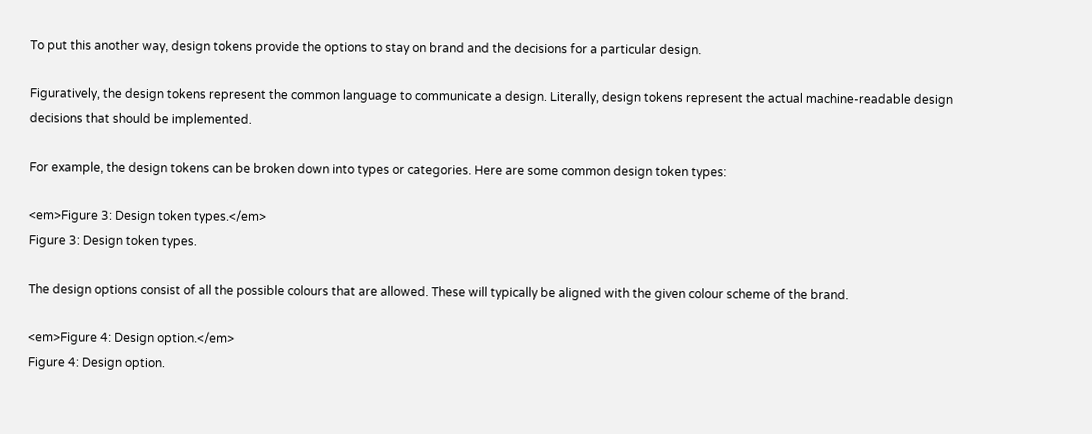To put this another way, design tokens provide the options to stay on brand and the decisions for a particular design.

Figuratively, the design tokens represent the common language to communicate a design. Literally, design tokens represent the actual machine-readable design decisions that should be implemented.

For example, the design tokens can be broken down into types or categories. Here are some common design token types:

<em>Figure 3: Design token types.</em>
Figure 3: Design token types.

The design options consist of all the possible colours that are allowed. These will typically be aligned with the given colour scheme of the brand.

<em>Figure 4: Design option.</em>
Figure 4: Design option.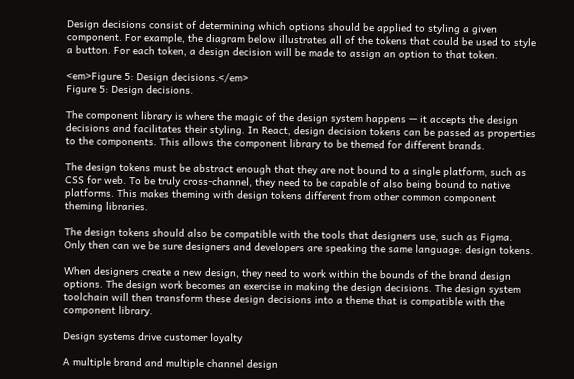Design decisions consist of determining which options should be applied to styling a given component. For example, the diagram below illustrates all of the tokens that could be used to style a button. For each token, a design decision will be made to assign an option to that token.

<em>Figure 5: Design decisions.</em>
Figure 5: Design decisions.

The component library is where the magic of the design system happens — it accepts the design decisions and facilitates their styling. In React, design decision tokens can be passed as properties to the components. This allows the component library to be themed for different brands.

The design tokens must be abstract enough that they are not bound to a single platform, such as CSS for web. To be truly cross-channel, they need to be capable of also being bound to native platforms. This makes theming with design tokens different from other common component theming libraries.

The design tokens should also be compatible with the tools that designers use, such as Figma. Only then can we be sure designers and developers are speaking the same language: design tokens.

When designers create a new design, they need to work within the bounds of the brand design options. The design work becomes an exercise in making the design decisions. The design system toolchain will then transform these design decisions into a theme that is compatible with the component library.

Design systems drive customer loyalty

A multiple brand and multiple channel design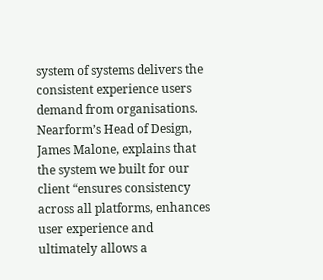system of systems delivers the consistent experience users demand from organisations. Nearform’s Head of Design, James Malone, explains that the system we built for our client “ensures consistency across all platforms, enhances user experience and ultimately allows a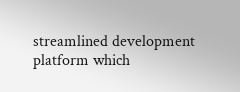streamlined development platform which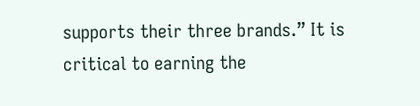supports their three brands.” It is critical to earning the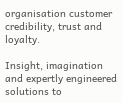organisation customer credibility, trust and loyalty.

Insight, imagination and expertly engineered solutions to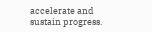accelerate and sustain progress.